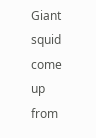Giant squid come up from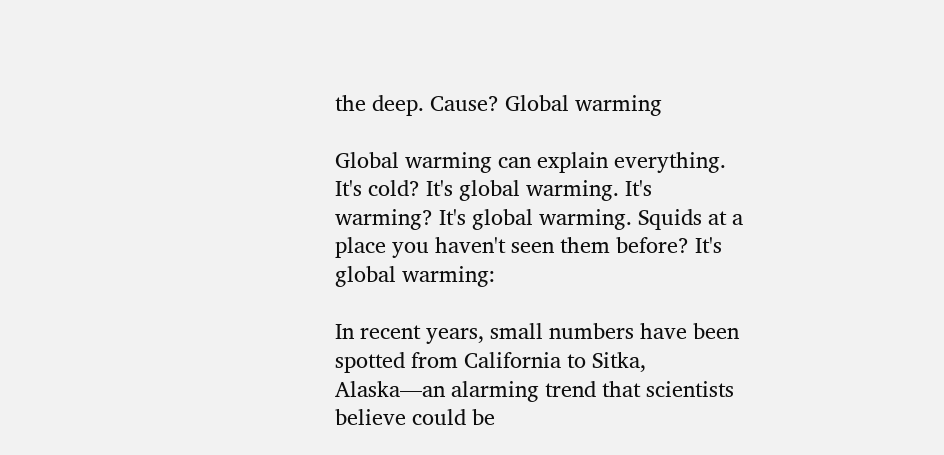the deep. Cause? Global warming

Global warming can explain everything. It's cold? It's global warming. It's warming? It's global warming. Squids at a place you haven't seen them before? It's global warming:

In recent years, small numbers have been spotted from California to Sitka, Alaska—an alarming trend that scientists believe could be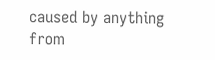caused by anything from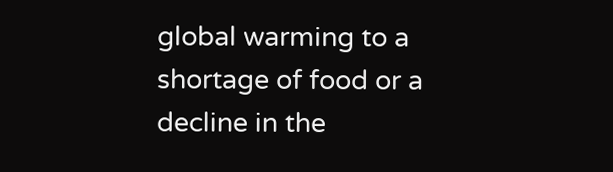global warming to a shortage of food or a decline in the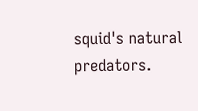squid's natural predators.